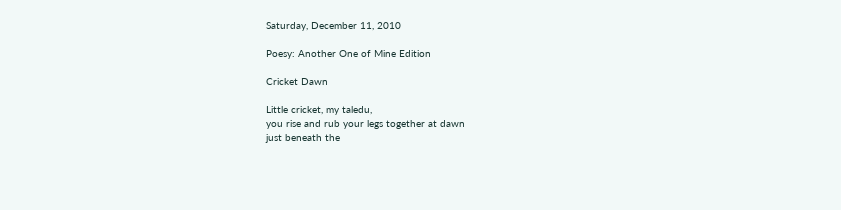Saturday, December 11, 2010

Poesy: Another One of Mine Edition

Cricket Dawn

Little cricket, my taledu,
you rise and rub your legs together at dawn
just beneath the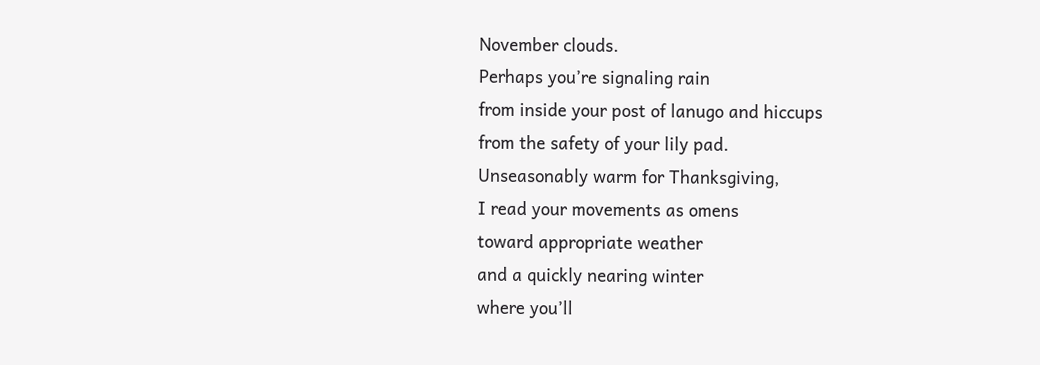November clouds.
Perhaps you’re signaling rain
from inside your post of lanugo and hiccups
from the safety of your lily pad.
Unseasonably warm for Thanksgiving,
I read your movements as omens
toward appropriate weather
and a quickly nearing winter
where you’ll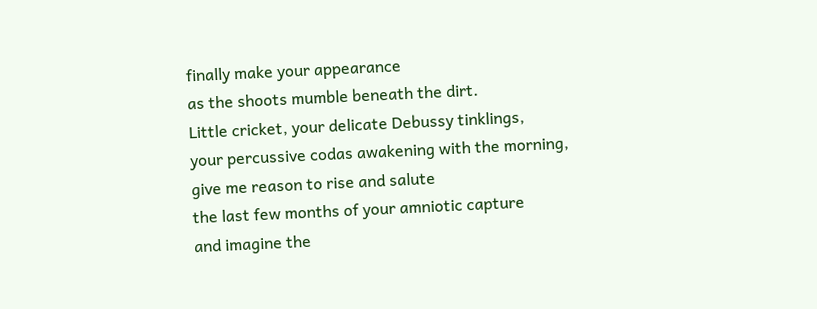finally make your appearance
as the shoots mumble beneath the dirt.
Little cricket, your delicate Debussy tinklings,
your percussive codas awakening with the morning,
give me reason to rise and salute
the last few months of your amniotic capture
and imagine the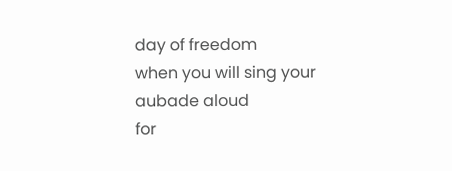day of freedom
when you will sing your aubade aloud
for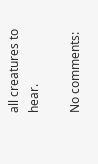all creatures to hear.

No comments: